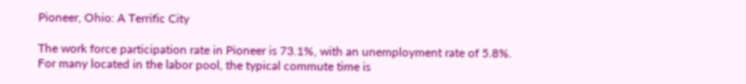Pioneer, Ohio: A Terrific City

The work force participation rate in Pioneer is 73.1%, with an unemployment rate of 5.8%. For many located in the labor pool, the typical commute time is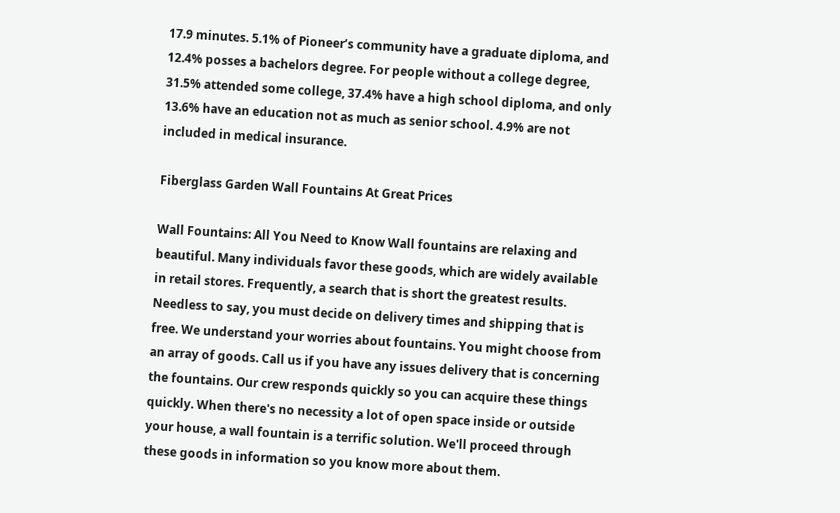17.9 minutes. 5.1% of Pioneer’s community have a graduate diploma, and 12.4% posses a bachelors degree. For people without a college degree, 31.5% attended some college, 37.4% have a high school diploma, and only 13.6% have an education not as much as senior school. 4.9% are not included in medical insurance.

Fiberglass Garden Wall Fountains At Great Prices

Wall Fountains: All You Need to Know Wall fountains are relaxing and beautiful. Many individuals favor these goods, which are widely available in retail stores. Frequently, a search that is short the greatest results. Needless to say, you must decide on delivery times and shipping that is free. We understand your worries about fountains. You might choose from an array of goods. Call us if you have any issues delivery that is concerning the fountains. Our crew responds quickly so you can acquire these things quickly. When there's no necessity a lot of open space inside or outside your house, a wall fountain is a terrific solution. We'll proceed through these goods in information so you know more about them.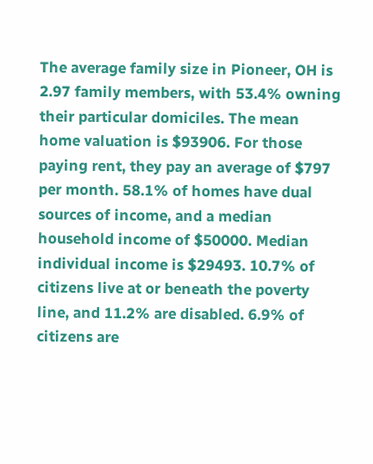The average family size in Pioneer, OH is 2.97 family members, with 53.4% owning their particular domiciles. The mean home valuation is $93906. For those paying rent, they pay an average of $797 per month. 58.1% of homes have dual sources of income, and a median household income of $50000. Median individual income is $29493. 10.7% of citizens live at or beneath the poverty line, and 11.2% are disabled. 6.9% of citizens are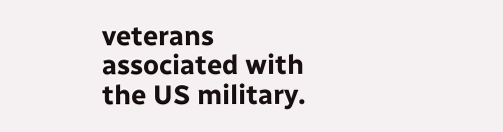veterans associated with the US military.